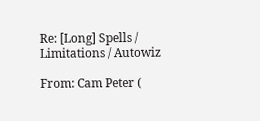Re: [Long] Spells / Limitations / Autowiz

From: Cam Peter (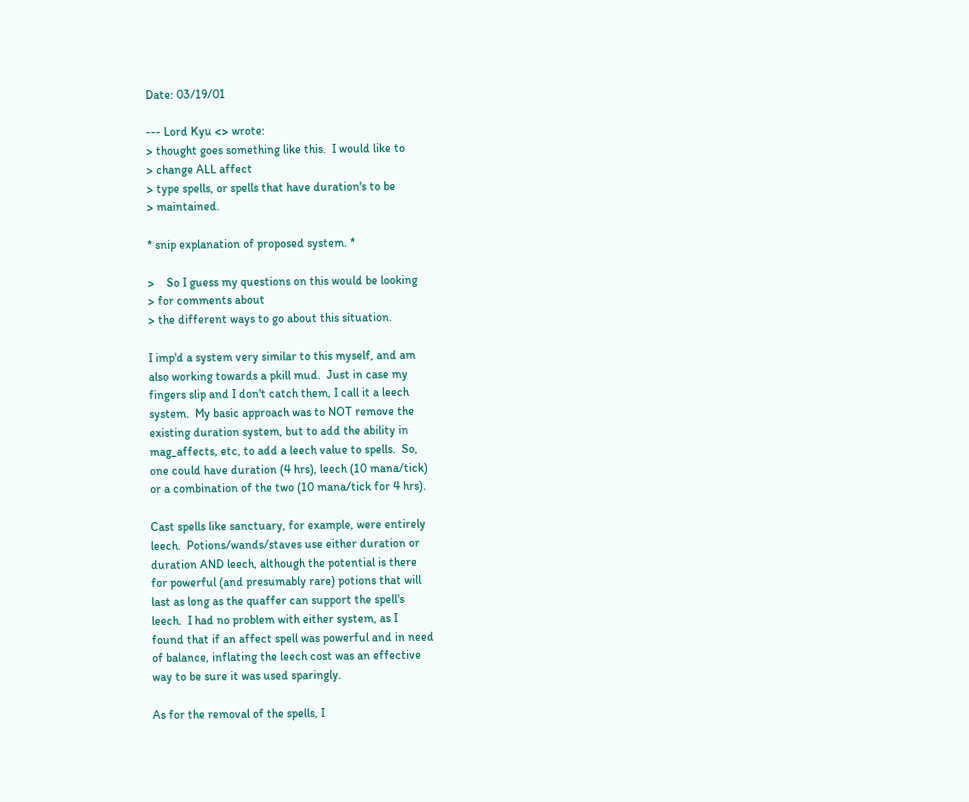Date: 03/19/01

--- Lord Kyu <> wrote:
> thought goes something like this.  I would like to
> change ALL affect
> type spells, or spells that have duration's to be
> maintained.

* snip explanation of proposed system. *

>    So I guess my questions on this would be looking
> for comments about
> the different ways to go about this situation.

I imp'd a system very similar to this myself, and am
also working towards a pkill mud.  Just in case my
fingers slip and I don't catch them, I call it a leech
system.  My basic approach was to NOT remove the
existing duration system, but to add the ability in
mag_affects, etc, to add a leech value to spells.  So,
one could have duration (4 hrs), leech (10 mana/tick)
or a combination of the two (10 mana/tick for 4 hrs).

Cast spells like sanctuary, for example, were entirely
leech.  Potions/wands/staves use either duration or
duration AND leech, although the potential is there
for powerful (and presumably rare) potions that will
last as long as the quaffer can support the spell's
leech.  I had no problem with either system, as I
found that if an affect spell was powerful and in need
of balance, inflating the leech cost was an effective
way to be sure it was used sparingly.

As for the removal of the spells, I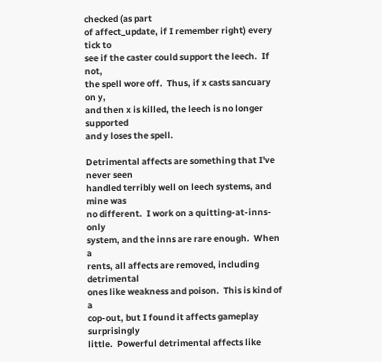checked (as part
of affect_update, if I remember right) every tick to
see if the caster could support the leech.  If not,
the spell wore off.  Thus, if x casts sancuary on y,
and then x is killed, the leech is no longer supported
and y loses the spell.

Detrimental affects are something that I've never seen
handled terribly well on leech systems, and mine was
no different.  I work on a quitting-at-inns-only
system, and the inns are rare enough.  When a
rents, all affects are removed, including detrimental
ones like weakness and poison.  This is kind of a
cop-out, but I found it affects gameplay surprisingly
little.  Powerful detrimental affects like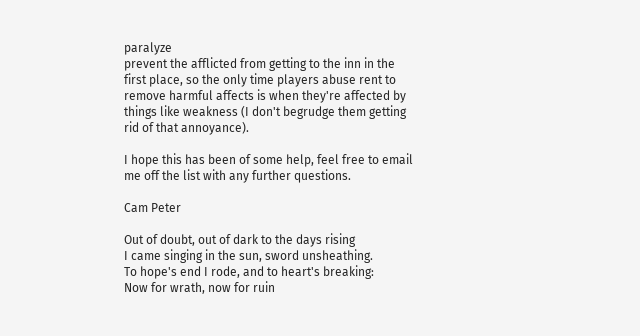paralyze
prevent the afflicted from getting to the inn in the
first place, so the only time players abuse rent to
remove harmful affects is when they're affected by
things like weakness (I don't begrudge them getting
rid of that annoyance).

I hope this has been of some help, feel free to email
me off the list with any further questions.

Cam Peter

Out of doubt, out of dark to the days rising
I came singing in the sun, sword unsheathing.
To hope's end I rode, and to heart's breaking:
Now for wrath, now for ruin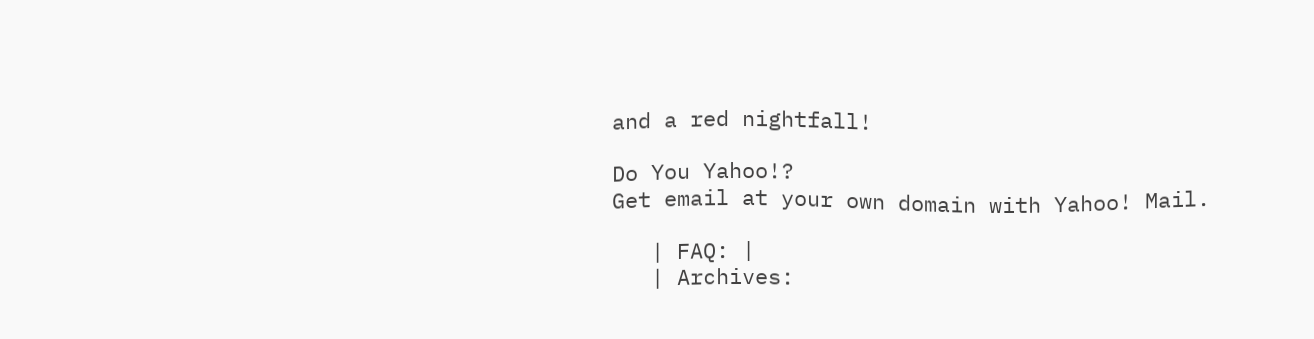and a red nightfall!

Do You Yahoo!?
Get email at your own domain with Yahoo! Mail.

   | FAQ: |
   | Archives: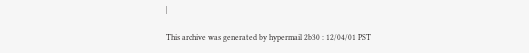|

This archive was generated by hypermail 2b30 : 12/04/01 PST